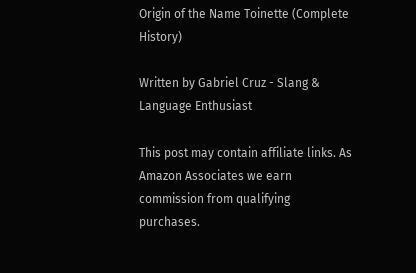Origin of the Name Toinette (Complete History)

Written by Gabriel Cruz - Slang & Language Enthusiast

This post may contain affiliate links. As Amazon Associates we earn commission from qualifying purchases.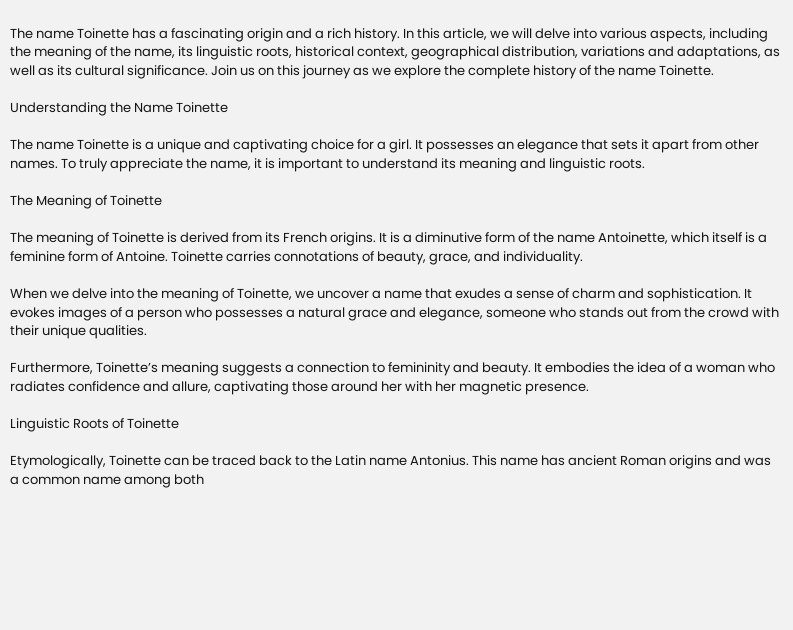The name Toinette has a fascinating origin and a rich history. In this article, we will delve into various aspects, including the meaning of the name, its linguistic roots, historical context, geographical distribution, variations and adaptations, as well as its cultural significance. Join us on this journey as we explore the complete history of the name Toinette.

Understanding the Name Toinette

The name Toinette is a unique and captivating choice for a girl. It possesses an elegance that sets it apart from other names. To truly appreciate the name, it is important to understand its meaning and linguistic roots.

The Meaning of Toinette

The meaning of Toinette is derived from its French origins. It is a diminutive form of the name Antoinette, which itself is a feminine form of Antoine. Toinette carries connotations of beauty, grace, and individuality.

When we delve into the meaning of Toinette, we uncover a name that exudes a sense of charm and sophistication. It evokes images of a person who possesses a natural grace and elegance, someone who stands out from the crowd with their unique qualities.

Furthermore, Toinette’s meaning suggests a connection to femininity and beauty. It embodies the idea of a woman who radiates confidence and allure, captivating those around her with her magnetic presence.

Linguistic Roots of Toinette

Etymologically, Toinette can be traced back to the Latin name Antonius. This name has ancient Roman origins and was a common name among both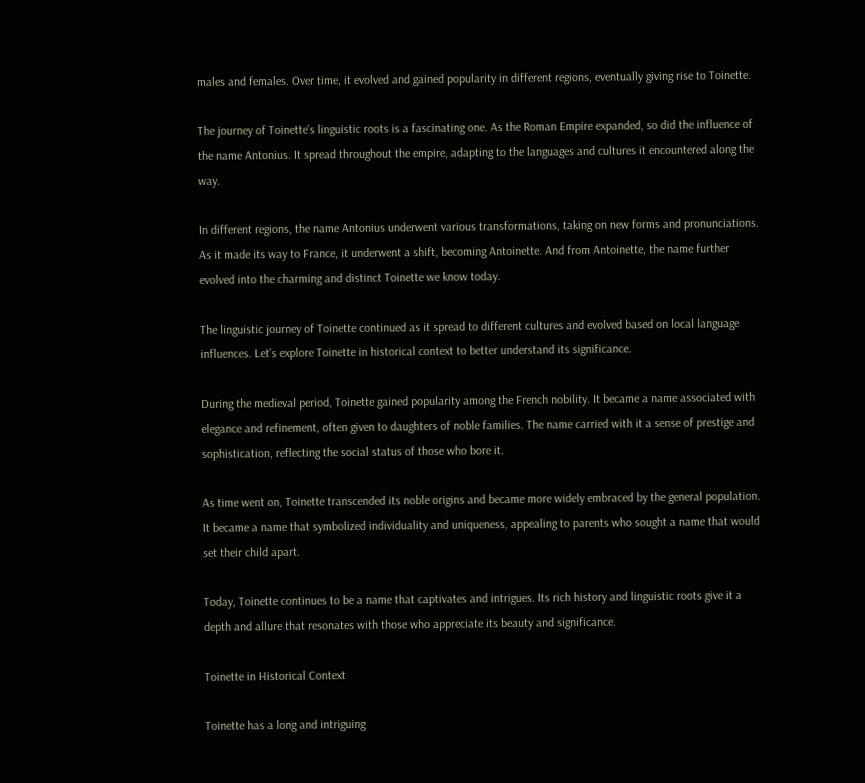males and females. Over time, it evolved and gained popularity in different regions, eventually giving rise to Toinette.

The journey of Toinette’s linguistic roots is a fascinating one. As the Roman Empire expanded, so did the influence of the name Antonius. It spread throughout the empire, adapting to the languages and cultures it encountered along the way.

In different regions, the name Antonius underwent various transformations, taking on new forms and pronunciations. As it made its way to France, it underwent a shift, becoming Antoinette. And from Antoinette, the name further evolved into the charming and distinct Toinette we know today.

The linguistic journey of Toinette continued as it spread to different cultures and evolved based on local language influences. Let’s explore Toinette in historical context to better understand its significance.

During the medieval period, Toinette gained popularity among the French nobility. It became a name associated with elegance and refinement, often given to daughters of noble families. The name carried with it a sense of prestige and sophistication, reflecting the social status of those who bore it.

As time went on, Toinette transcended its noble origins and became more widely embraced by the general population. It became a name that symbolized individuality and uniqueness, appealing to parents who sought a name that would set their child apart.

Today, Toinette continues to be a name that captivates and intrigues. Its rich history and linguistic roots give it a depth and allure that resonates with those who appreciate its beauty and significance.

Toinette in Historical Context

Toinette has a long and intriguing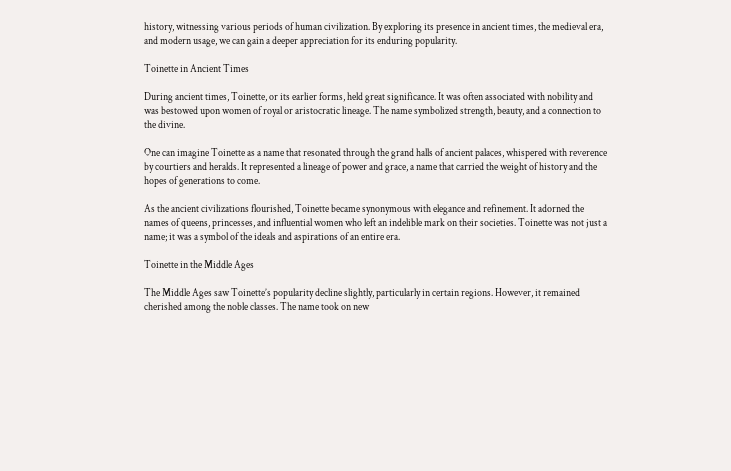history, witnessing various periods of human civilization. By exploring its presence in ancient times, the medieval era, and modern usage, we can gain a deeper appreciation for its enduring popularity.

Toinette in Ancient Times

During ancient times, Toinette, or its earlier forms, held great significance. It was often associated with nobility and was bestowed upon women of royal or aristocratic lineage. The name symbolized strength, beauty, and a connection to the divine.

One can imagine Toinette as a name that resonated through the grand halls of ancient palaces, whispered with reverence by courtiers and heralds. It represented a lineage of power and grace, a name that carried the weight of history and the hopes of generations to come.

As the ancient civilizations flourished, Toinette became synonymous with elegance and refinement. It adorned the names of queens, princesses, and influential women who left an indelible mark on their societies. Toinette was not just a name; it was a symbol of the ideals and aspirations of an entire era.

Toinette in the Middle Ages

The Middle Ages saw Toinette’s popularity decline slightly, particularly in certain regions. However, it remained cherished among the noble classes. The name took on new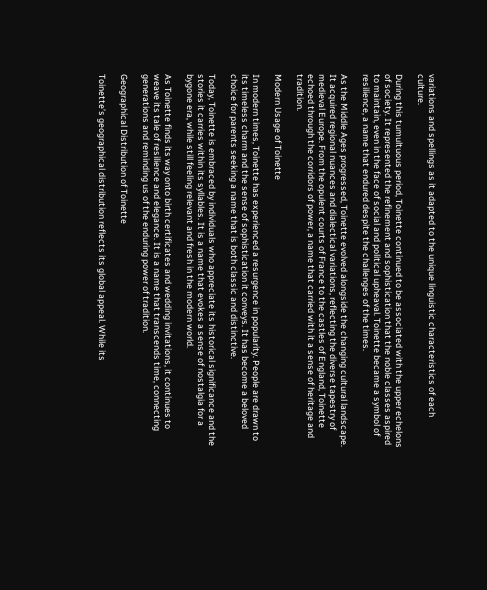variations and spellings as it adapted to the unique linguistic characteristics of each culture.

During this tumultuous period, Toinette continued to be associated with the upper echelons of society. It represented the refinement and sophistication that the noble classes aspired to maintain, even in the face of social and political upheaval. Toinette became a symbol of resilience, a name that endured despite the challenges of the times.

As the Middle Ages progressed, Toinette evolved alongside the changing cultural landscape. It acquired regional nuances and dialectical variations, reflecting the diverse tapestry of medieval Europe. From the opulent courts of France to the castles of England, Toinette echoed through the corridors of power, a name that carried with it a sense of heritage and tradition.

Modern Usage of Toinette

In modern times, Toinette has experienced a resurgence in popularity. People are drawn to its timeless charm and the sense of sophistication it conveys. It has become a beloved choice for parents seeking a name that is both classic and distinctive.

Today, Toinette is embraced by individuals who appreciate its historical significance and the stories it carries within its syllables. It is a name that evokes a sense of nostalgia for a bygone era, while still feeling relevant and fresh in the modern world.

As Toinette finds its way onto birth certificates and wedding invitations, it continues to weave its tale of resilience and elegance. It is a name that transcends time, connecting generations and reminding us of the enduring power of tradition.

Geographical Distribution of Toinette

Toinette’s geographical distribution reflects its global appeal. While its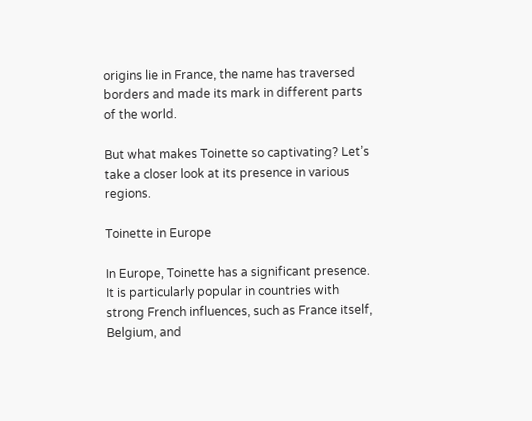origins lie in France, the name has traversed borders and made its mark in different parts of the world.

But what makes Toinette so captivating? Let’s take a closer look at its presence in various regions.

Toinette in Europe

In Europe, Toinette has a significant presence. It is particularly popular in countries with strong French influences, such as France itself, Belgium, and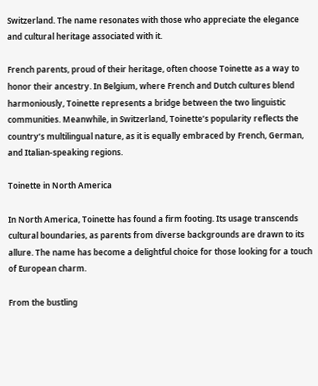Switzerland. The name resonates with those who appreciate the elegance and cultural heritage associated with it.

French parents, proud of their heritage, often choose Toinette as a way to honor their ancestry. In Belgium, where French and Dutch cultures blend harmoniously, Toinette represents a bridge between the two linguistic communities. Meanwhile, in Switzerland, Toinette’s popularity reflects the country’s multilingual nature, as it is equally embraced by French, German, and Italian-speaking regions.

Toinette in North America

In North America, Toinette has found a firm footing. Its usage transcends cultural boundaries, as parents from diverse backgrounds are drawn to its allure. The name has become a delightful choice for those looking for a touch of European charm.

From the bustling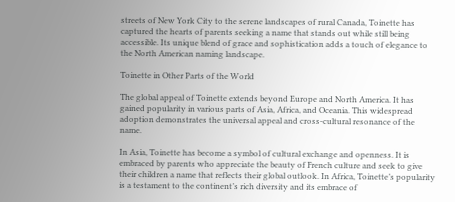streets of New York City to the serene landscapes of rural Canada, Toinette has captured the hearts of parents seeking a name that stands out while still being accessible. Its unique blend of grace and sophistication adds a touch of elegance to the North American naming landscape.

Toinette in Other Parts of the World

The global appeal of Toinette extends beyond Europe and North America. It has gained popularity in various parts of Asia, Africa, and Oceania. This widespread adoption demonstrates the universal appeal and cross-cultural resonance of the name.

In Asia, Toinette has become a symbol of cultural exchange and openness. It is embraced by parents who appreciate the beauty of French culture and seek to give their children a name that reflects their global outlook. In Africa, Toinette’s popularity is a testament to the continent’s rich diversity and its embrace of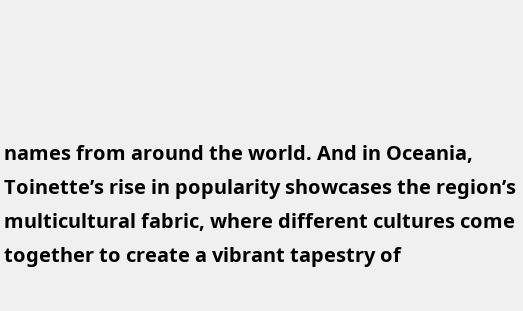names from around the world. And in Oceania, Toinette’s rise in popularity showcases the region’s multicultural fabric, where different cultures come together to create a vibrant tapestry of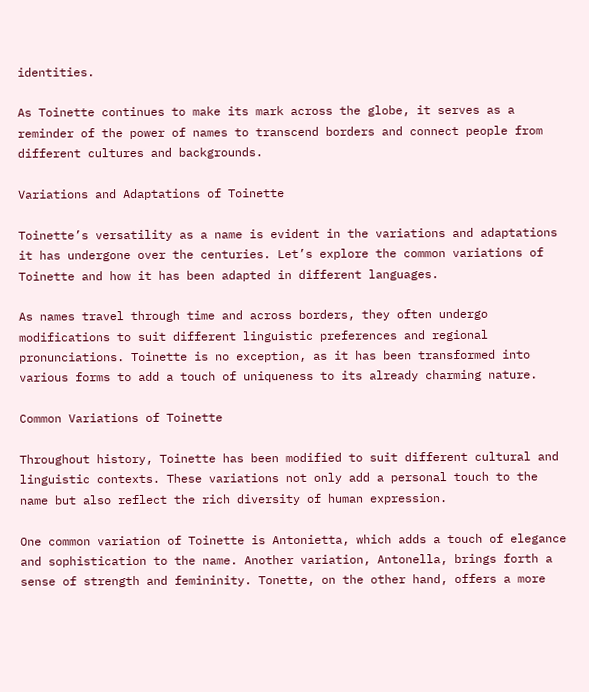identities.

As Toinette continues to make its mark across the globe, it serves as a reminder of the power of names to transcend borders and connect people from different cultures and backgrounds.

Variations and Adaptations of Toinette

Toinette’s versatility as a name is evident in the variations and adaptations it has undergone over the centuries. Let’s explore the common variations of Toinette and how it has been adapted in different languages.

As names travel through time and across borders, they often undergo modifications to suit different linguistic preferences and regional pronunciations. Toinette is no exception, as it has been transformed into various forms to add a touch of uniqueness to its already charming nature.

Common Variations of Toinette

Throughout history, Toinette has been modified to suit different cultural and linguistic contexts. These variations not only add a personal touch to the name but also reflect the rich diversity of human expression.

One common variation of Toinette is Antonietta, which adds a touch of elegance and sophistication to the name. Another variation, Antonella, brings forth a sense of strength and femininity. Tonette, on the other hand, offers a more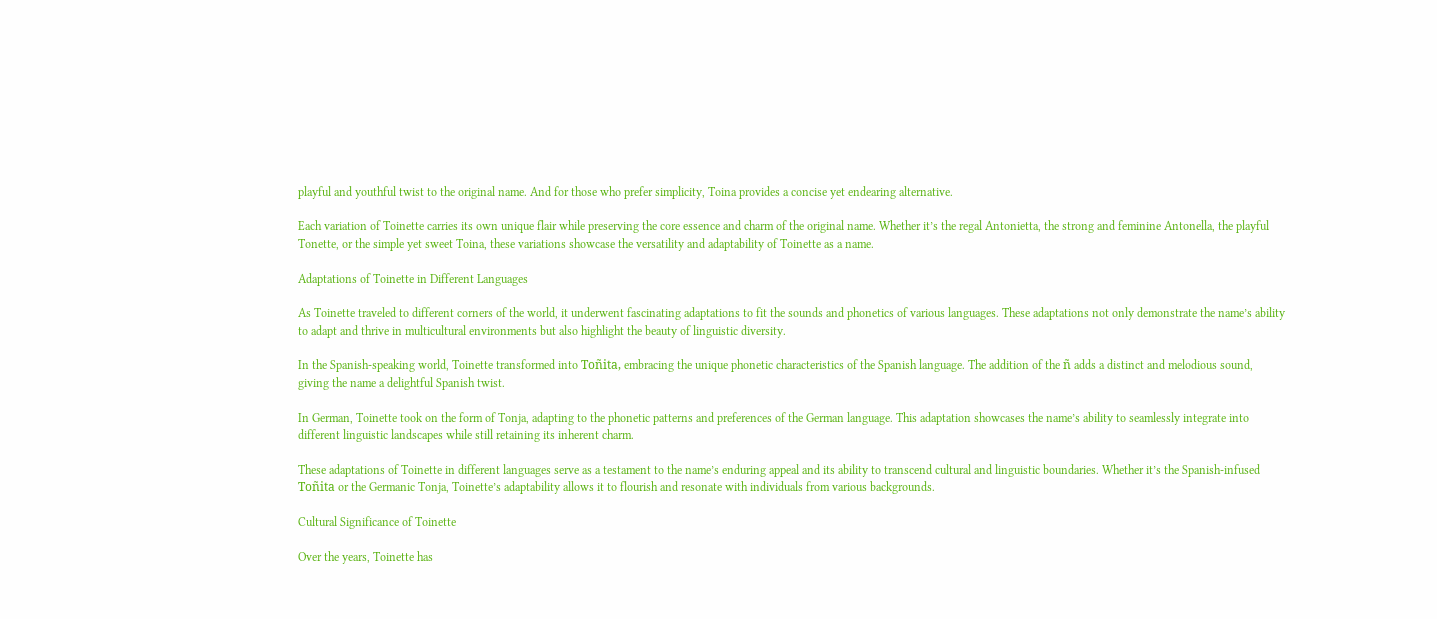playful and youthful twist to the original name. And for those who prefer simplicity, Toina provides a concise yet endearing alternative.

Each variation of Toinette carries its own unique flair while preserving the core essence and charm of the original name. Whether it’s the regal Antonietta, the strong and feminine Antonella, the playful Tonette, or the simple yet sweet Toina, these variations showcase the versatility and adaptability of Toinette as a name.

Adaptations of Toinette in Different Languages

As Toinette traveled to different corners of the world, it underwent fascinating adaptations to fit the sounds and phonetics of various languages. These adaptations not only demonstrate the name’s ability to adapt and thrive in multicultural environments but also highlight the beauty of linguistic diversity.

In the Spanish-speaking world, Toinette transformed into Toñita, embracing the unique phonetic characteristics of the Spanish language. The addition of the ñ adds a distinct and melodious sound, giving the name a delightful Spanish twist.

In German, Toinette took on the form of Tonja, adapting to the phonetic patterns and preferences of the German language. This adaptation showcases the name’s ability to seamlessly integrate into different linguistic landscapes while still retaining its inherent charm.

These adaptations of Toinette in different languages serve as a testament to the name’s enduring appeal and its ability to transcend cultural and linguistic boundaries. Whether it’s the Spanish-infused Toñita or the Germanic Tonja, Toinette’s adaptability allows it to flourish and resonate with individuals from various backgrounds.

Cultural Significance of Toinette

Over the years, Toinette has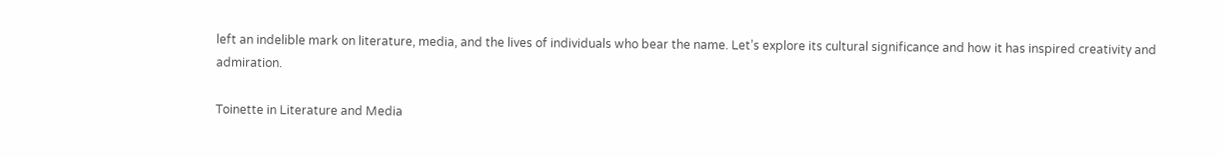left an indelible mark on literature, media, and the lives of individuals who bear the name. Let’s explore its cultural significance and how it has inspired creativity and admiration.

Toinette in Literature and Media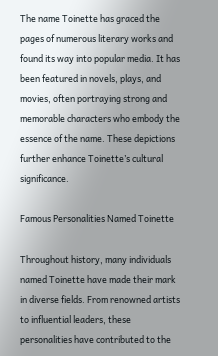The name Toinette has graced the pages of numerous literary works and found its way into popular media. It has been featured in novels, plays, and movies, often portraying strong and memorable characters who embody the essence of the name. These depictions further enhance Toinette’s cultural significance.

Famous Personalities Named Toinette

Throughout history, many individuals named Toinette have made their mark in diverse fields. From renowned artists to influential leaders, these personalities have contributed to the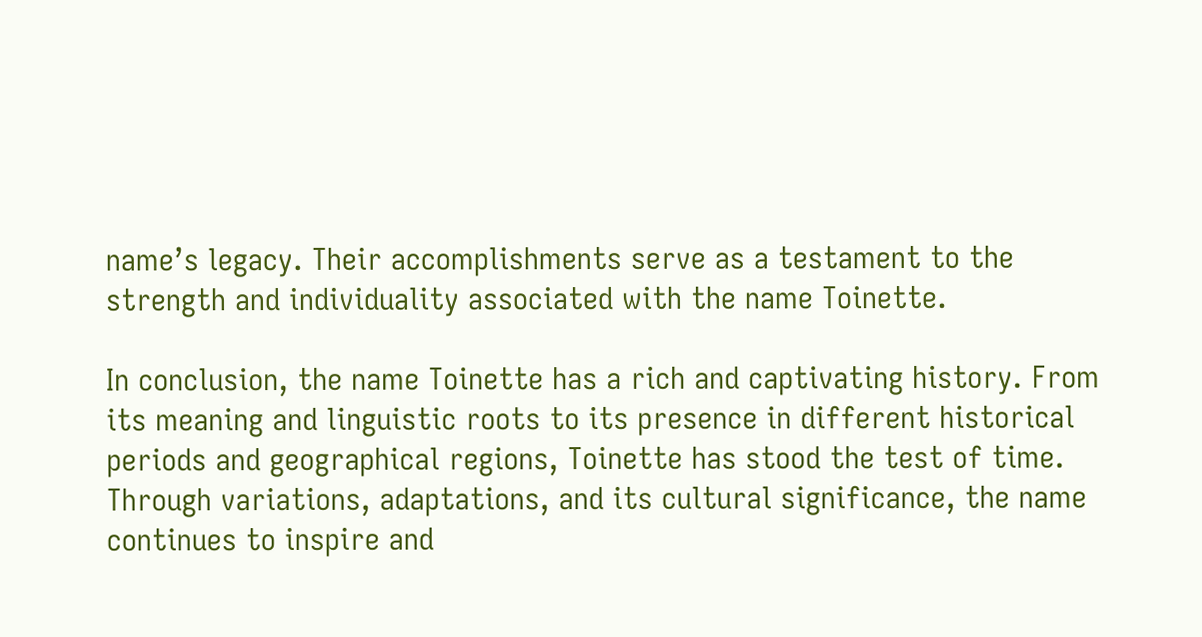name’s legacy. Their accomplishments serve as a testament to the strength and individuality associated with the name Toinette.

In conclusion, the name Toinette has a rich and captivating history. From its meaning and linguistic roots to its presence in different historical periods and geographical regions, Toinette has stood the test of time. Through variations, adaptations, and its cultural significance, the name continues to inspire and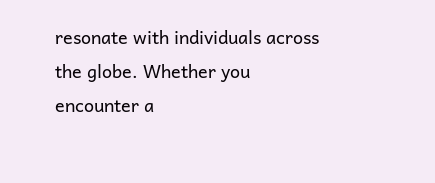resonate with individuals across the globe. Whether you encounter a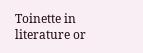Toinette in literature or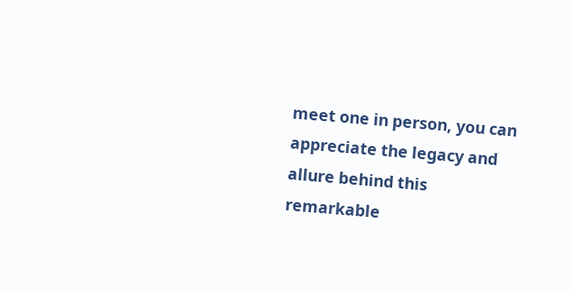meet one in person, you can appreciate the legacy and allure behind this remarkable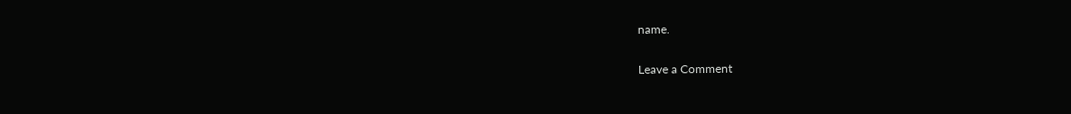name.

Leave a Comment